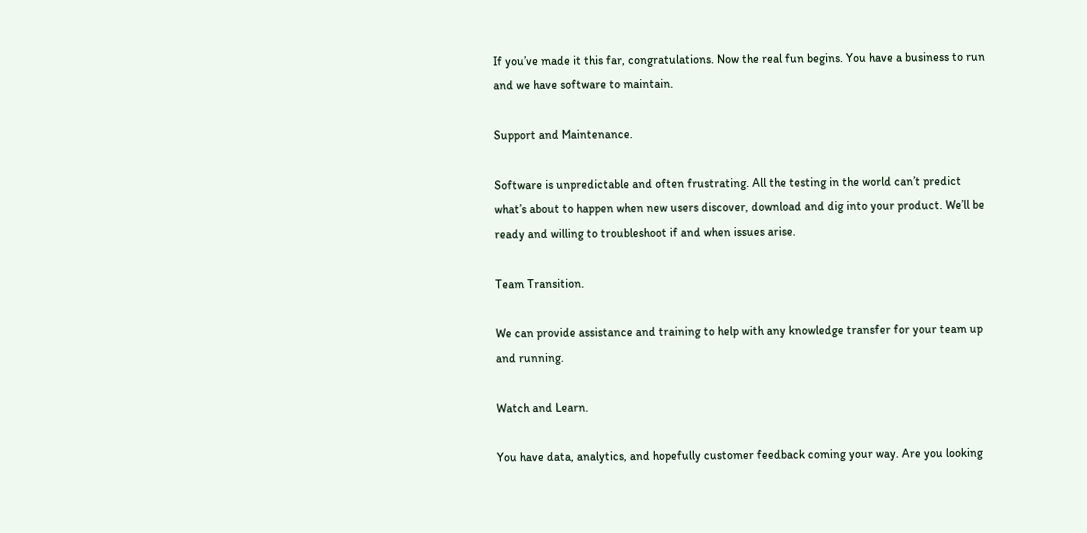If you’ve made it this far, congratulations. Now the real fun begins. You have a business to run and we have software to maintain.

Support and Maintenance.

Software is unpredictable and often frustrating. All the testing in the world can’t predict what’s about to happen when new users discover, download and dig into your product. We’ll be ready and willing to troubleshoot if and when issues arise.

Team Transition.

We can provide assistance and training to help with any knowledge transfer for your team up and running.

Watch and Learn.

You have data, analytics, and hopefully customer feedback coming your way. Are you looking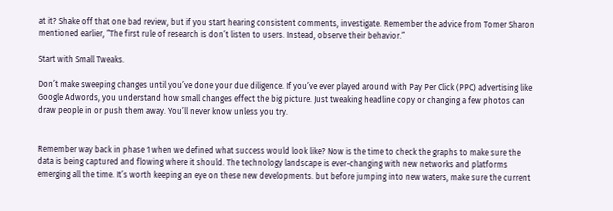at it? Shake off that one bad review, but if you start hearing consistent comments, investigate. Remember the advice from Tomer Sharon mentioned earlier, “The first rule of research is don’t listen to users. Instead, observe their behavior.”

Start with Small Tweaks.

Don’t make sweeping changes until you’ve done your due diligence. If you’ve ever played around with Pay Per Click (PPC) advertising like Google Adwords, you understand how small changes effect the big picture. Just tweaking headline copy or changing a few photos can draw people in or push them away. You’ll never know unless you try.


Remember way back in phase 1 when we defined what success would look like? Now is the time to check the graphs to make sure the data is being captured and flowing where it should. The technology landscape is ever-changing with new networks and platforms emerging all the time. It’s worth keeping an eye on these new developments. but before jumping into new waters, make sure the current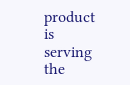product is serving the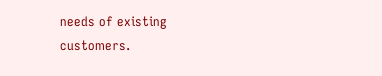needs of existing customers.